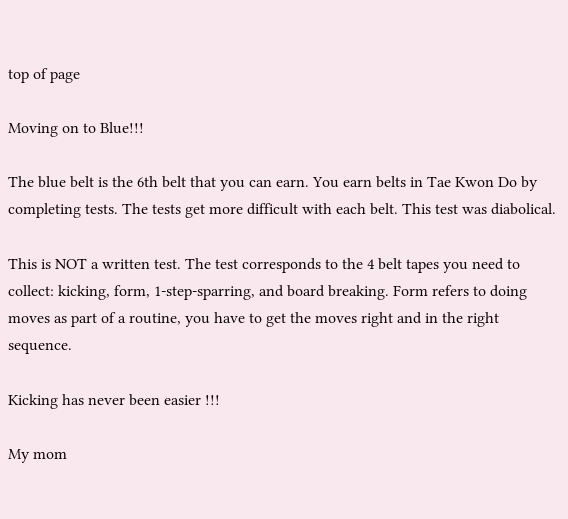top of page

Moving on to Blue!!!

The blue belt is the 6th belt that you can earn. You earn belts in Tae Kwon Do by completing tests. The tests get more difficult with each belt. This test was diabolical.

This is NOT a written test. The test corresponds to the 4 belt tapes you need to collect: kicking, form, 1-step-sparring, and board breaking. Form refers to doing moves as part of a routine, you have to get the moves right and in the right sequence.

Kicking has never been easier !!!

My mom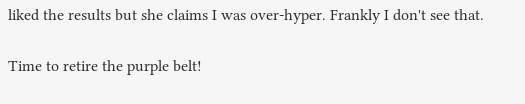liked the results but she claims I was over-hyper. Frankly I don't see that.

Time to retire the purple belt!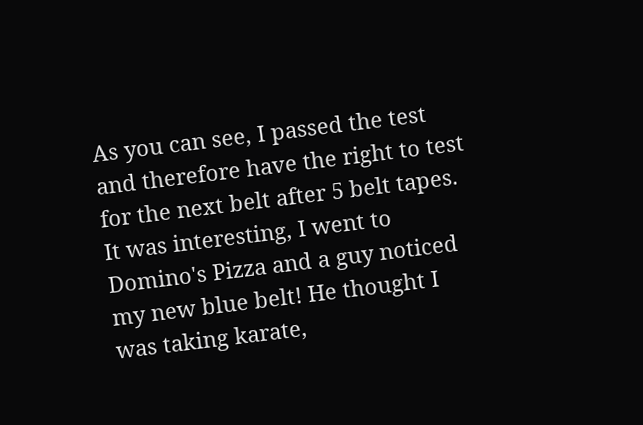As you can see, I passed the test and therefore have the right to test for the next belt after 5 belt tapes. It was interesting, I went to Domino's Pizza and a guy noticed my new blue belt! He thought I was taking karate,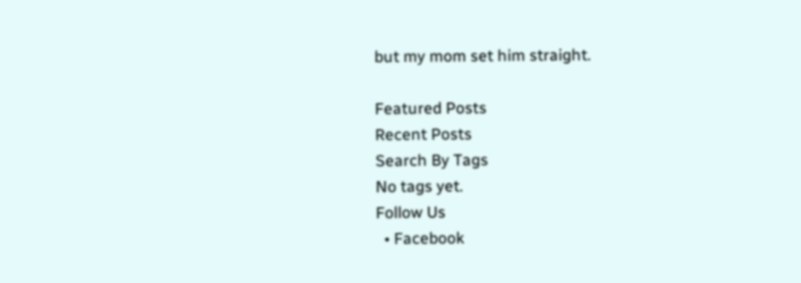but my mom set him straight.

Featured Posts
Recent Posts
Search By Tags
No tags yet.
Follow Us
  • Facebook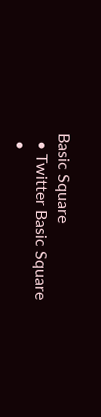Basic Square
  • Twitter Basic Square
  •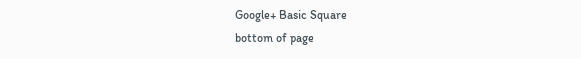Google+ Basic Square
bottom of page